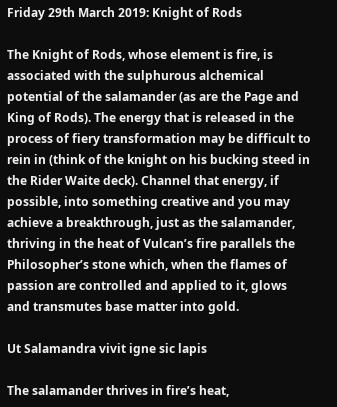Friday 29th March 2019: Knight of Rods

The Knight of Rods, whose element is fire, is associated with the sulphurous alchemical potential of the salamander (as are the Page and King of Rods). The energy that is released in the process of fiery transformation may be difficult to rein in (think of the knight on his bucking steed in the Rider Waite deck). Channel that energy, if possible, into something creative and you may achieve a breakthrough, just as the salamander, thriving in the heat of Vulcan’s fire parallels the Philosopher’s stone which, when the flames of passion are controlled and applied to it, glows and transmutes base matter into gold.

Ut Salamandra vivit igne sic lapis

The salamander thrives in fire’s heat,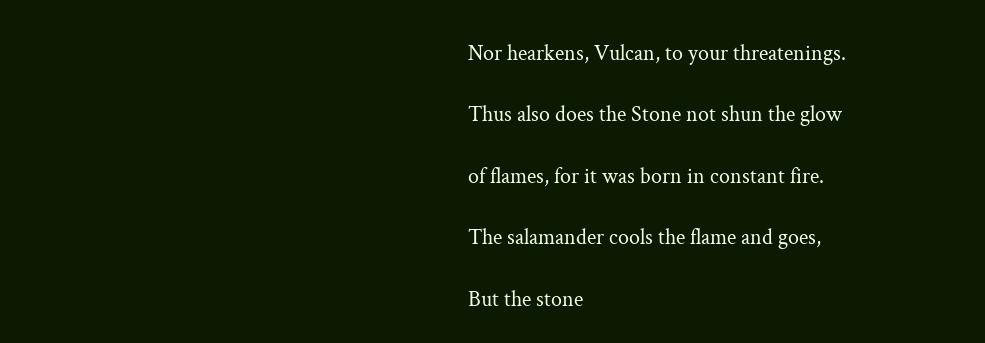Nor hearkens, Vulcan, to your threatenings.

Thus also does the Stone not shun the glow

of flames, for it was born in constant fire.

The salamander cools the flame and goes,

But the stone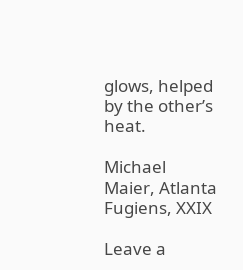glows, helped by the other’s heat.

Michael Maier, Atlanta Fugiens, XXIX

Leave a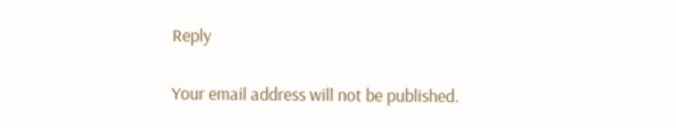Reply

Your email address will not be published.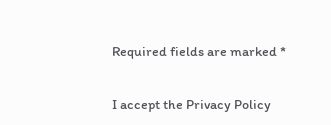Required fields are marked *

I accept the Privacy Policy